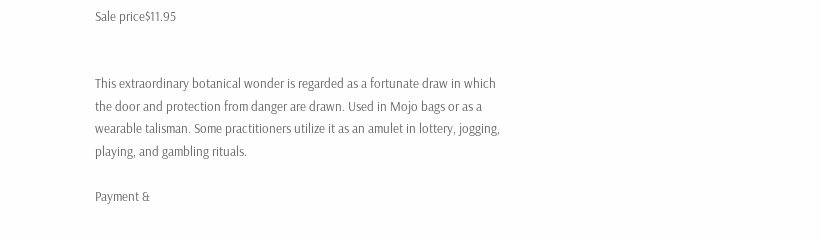Sale price$11.95


This extraordinary botanical wonder is regarded as a fortunate draw in which the door and protection from danger are drawn. Used in Mojo bags or as a wearable talisman. Some practitioners utilize it as an amulet in lottery, jogging, playing, and gambling rituals.

Payment &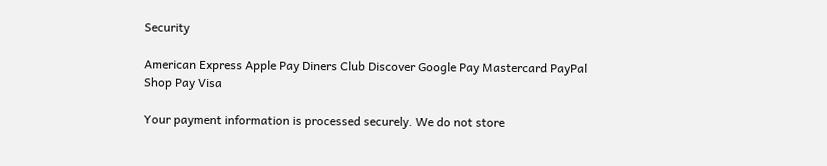Security

American Express Apple Pay Diners Club Discover Google Pay Mastercard PayPal Shop Pay Visa

Your payment information is processed securely. We do not store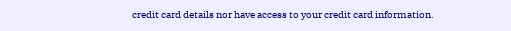credit card details nor have access to your credit card information.